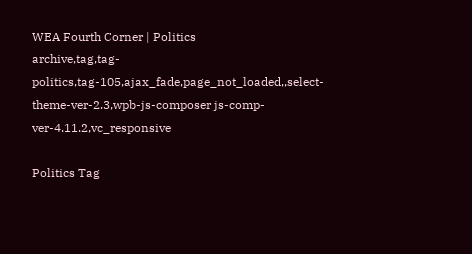WEA Fourth Corner | Politics
archive,tag,tag-politics,tag-105,ajax_fade,page_not_loaded,,select-theme-ver-2.3,wpb-js-composer js-comp-ver-4.11.2,vc_responsive

Politics Tag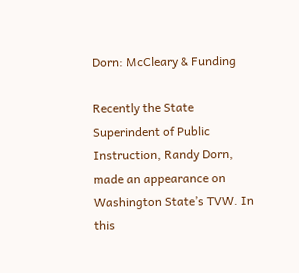Dorn: McCleary & Funding

Recently the State Superindent of Public Instruction, Randy Dorn, made an appearance on Washington State’s TVW. In this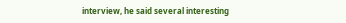interview, he said several interesting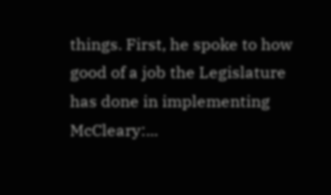things. First, he spoke to how good of a job the Legislature has done in implementing McCleary:...